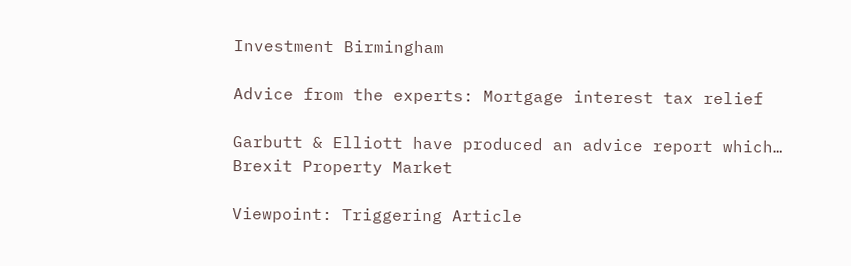Investment Birmingham

Advice from the experts: Mortgage interest tax relief

Garbutt & Elliott have produced an advice report which…
Brexit Property Market

Viewpoint: Triggering Article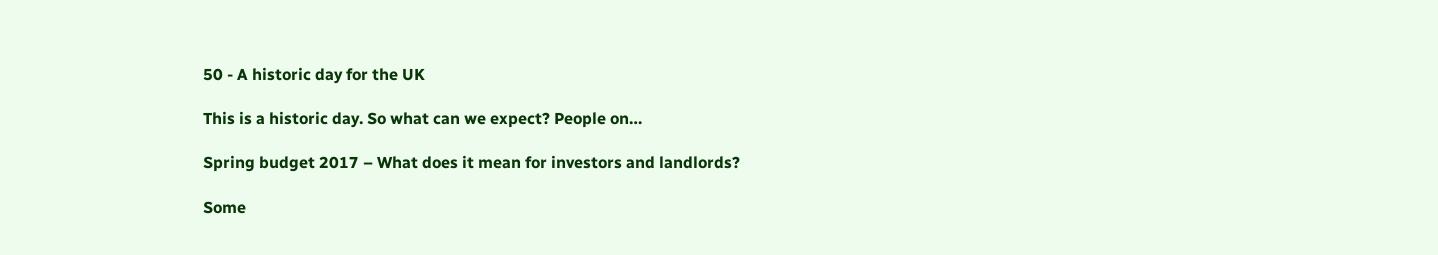50 - A historic day for the UK

This is a historic day. So what can we expect? People on…

Spring budget 2017 – What does it mean for investors and landlords?

Some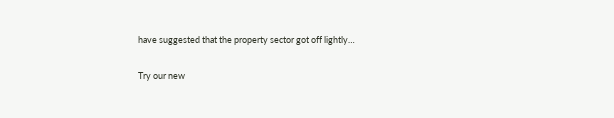have suggested that the property sector got off lightly…

Try our new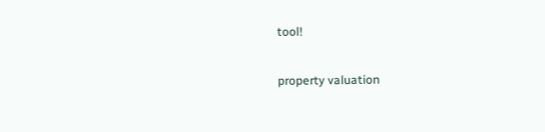tool!

property valuation